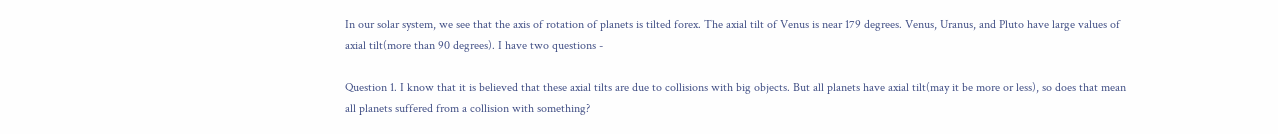In our solar system, we see that the axis of rotation of planets is tilted forex. The axial tilt of Venus is near 179 degrees. Venus, Uranus, and Pluto have large values of axial tilt(more than 90 degrees). I have two questions -

Question 1. I know that it is believed that these axial tilts are due to collisions with big objects. But all planets have axial tilt(may it be more or less), so does that mean all planets suffered from a collision with something?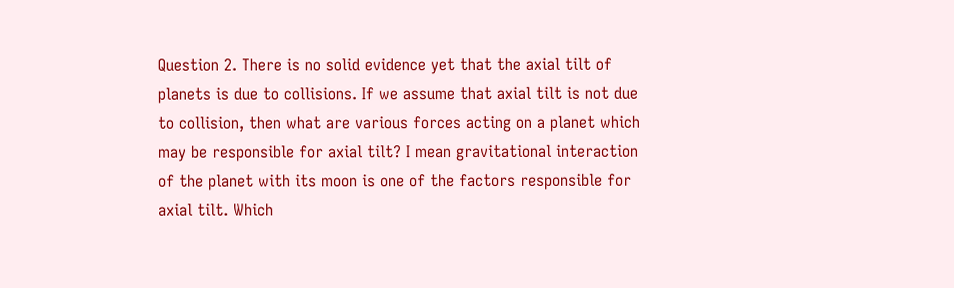Question 2. There is no solid evidence yet that the axial tilt of planets is due to collisions. If we assume that axial tilt is not due to collision, then what are various forces acting on a planet which may be responsible for axial tilt? I mean gravitational interaction of the planet with its moon is one of the factors responsible for axial tilt. Which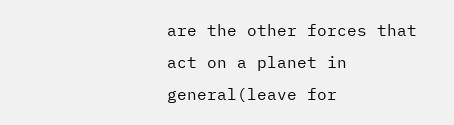are the other forces that act on a planet in general(leave for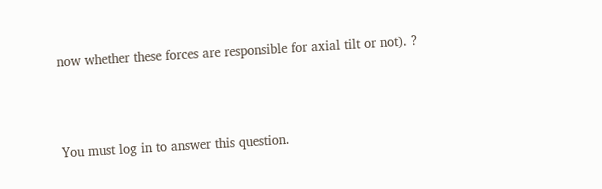now whether these forces are responsible for axial tilt or not). ?



You must log in to answer this question.